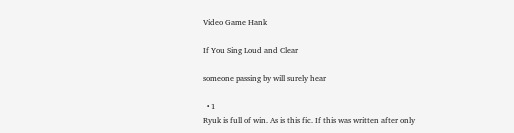Video Game Hank

If You Sing Loud and Clear

someone passing by will surely hear

  • 1
Ryuk is full of win. As is this fic. If this was written after only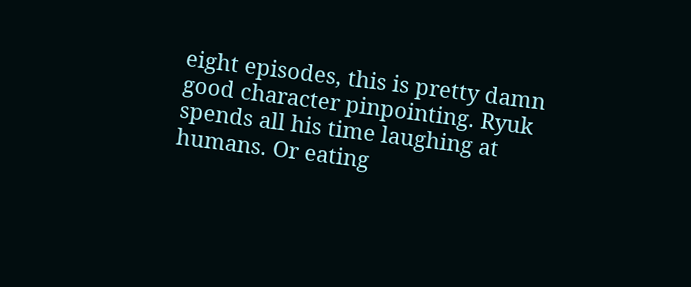eight episodes, this is pretty damn good character pinpointing. Ryuk spends all his time laughing at humans. Or eating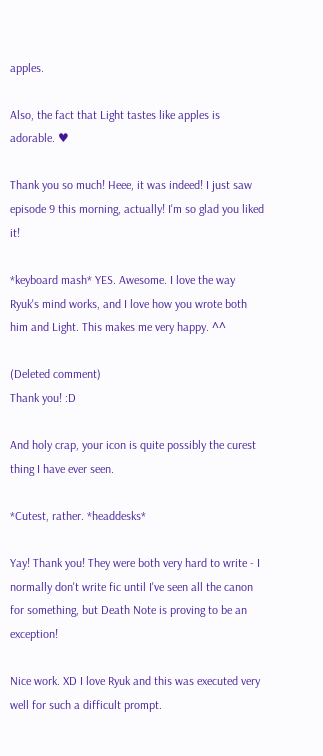apples.

Also, the fact that Light tastes like apples is adorable. ♥

Thank you so much! Heee, it was indeed! I just saw episode 9 this morning, actually! I'm so glad you liked it!

*keyboard mash* YES. Awesome. I love the way Ryuk's mind works, and I love how you wrote both him and Light. This makes me very happy. ^^

(Deleted comment)
Thank you! :D

And holy crap, your icon is quite possibly the curest thing I have ever seen.

*Cutest, rather. *headdesks*

Yay! Thank you! They were both very hard to write - I normally don't write fic until I've seen all the canon for something, but Death Note is proving to be an exception!

Nice work. XD I love Ryuk and this was executed very well for such a difficult prompt.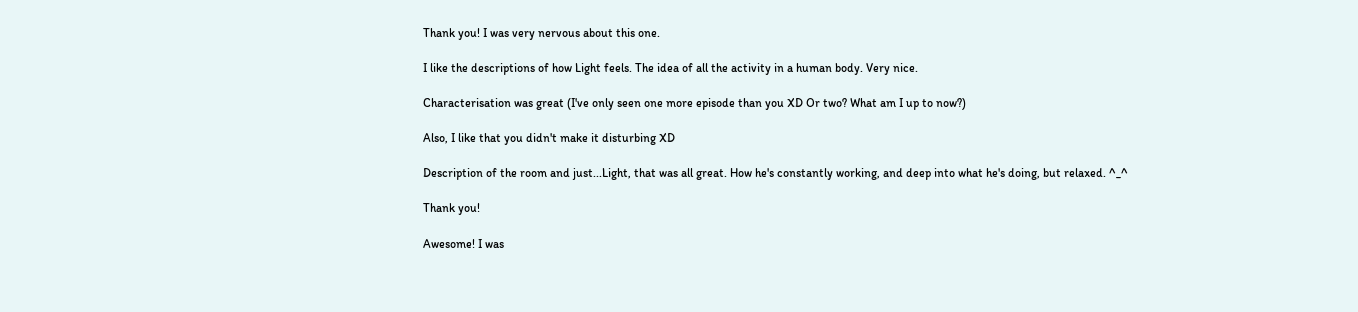Thank you! I was very nervous about this one.

I like the descriptions of how Light feels. The idea of all the activity in a human body. Very nice.

Characterisation was great (I've only seen one more episode than you XD Or two? What am I up to now?)

Also, I like that you didn't make it disturbing XD

Description of the room and just...Light, that was all great. How he's constantly working, and deep into what he's doing, but relaxed. ^_^

Thank you!

Awesome! I was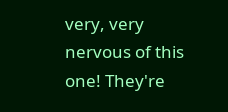very, very nervous of this one! They're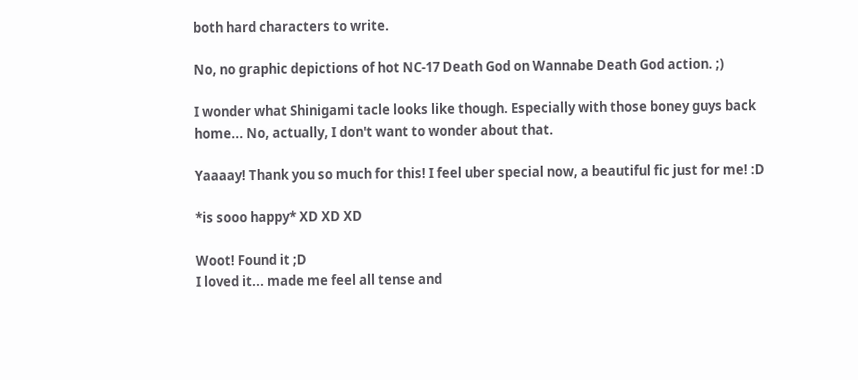both hard characters to write.

No, no graphic depictions of hot NC-17 Death God on Wannabe Death God action. ;)

I wonder what Shinigami tacle looks like though. Especially with those boney guys back home... No, actually, I don't want to wonder about that.

Yaaaay! Thank you so much for this! I feel uber special now, a beautiful fic just for me! :D

*is sooo happy* XD XD XD

Woot! Found it ;D
I loved it... made me feel all tense and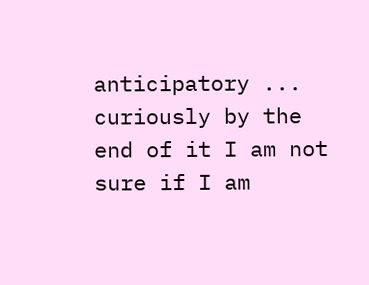anticipatory ... curiously by the end of it I am not sure if I am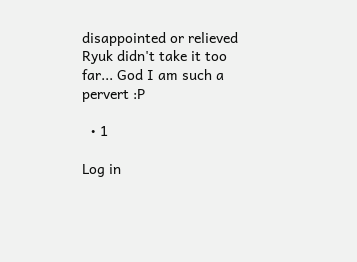disappointed or relieved Ryuk didn't take it too far... God I am such a pervert :P

  • 1

Log in